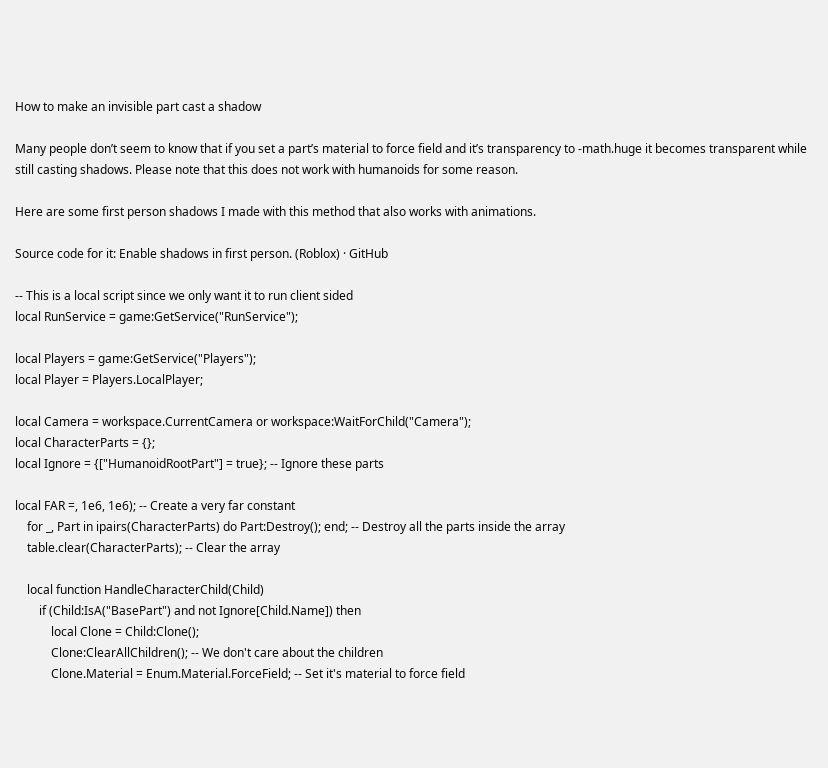How to make an invisible part cast a shadow

Many people don’t seem to know that if you set a part’s material to force field and it’s transparency to -math.huge it becomes transparent while still casting shadows. Please note that this does not work with humanoids for some reason.

Here are some first person shadows I made with this method that also works with animations.

Source code for it: Enable shadows in first person. (Roblox) · GitHub

-- This is a local script since we only want it to run client sided
local RunService = game:GetService("RunService");

local Players = game:GetService("Players");
local Player = Players.LocalPlayer;

local Camera = workspace.CurrentCamera or workspace:WaitForChild("Camera");
local CharacterParts = {};
local Ignore = {["HumanoidRootPart"] = true}; -- Ignore these parts

local FAR =, 1e6, 1e6); -- Create a very far constant
    for _, Part in ipairs(CharacterParts) do Part:Destroy(); end; -- Destroy all the parts inside the array
    table.clear(CharacterParts); -- Clear the array

    local function HandleCharacterChild(Child)
        if (Child:IsA("BasePart") and not Ignore[Child.Name]) then
            local Clone = Child:Clone();
            Clone:ClearAllChildren(); -- We don't care about the children
            Clone.Material = Enum.Material.ForceField; -- Set it's material to force field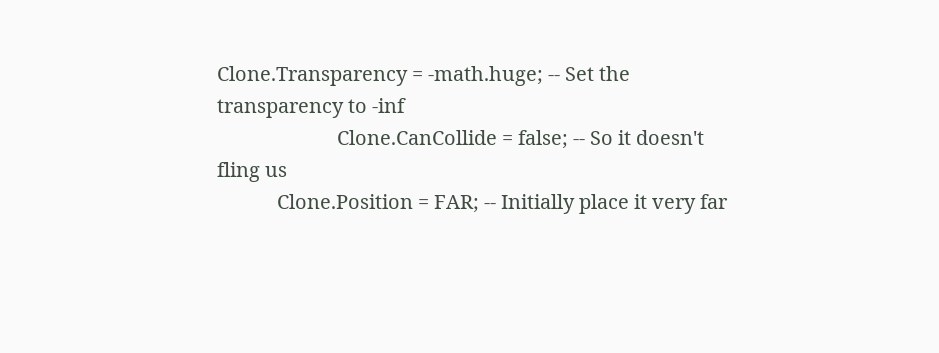Clone.Transparency = -math.huge; -- Set the transparency to -inf
                        Clone.CanCollide = false; -- So it doesn't fling us
            Clone.Position = FAR; -- Initially place it very far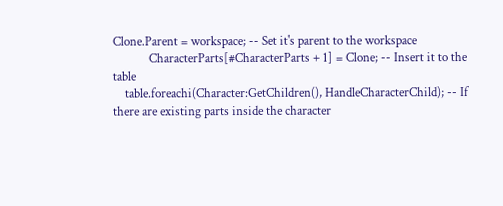Clone.Parent = workspace; -- Set it's parent to the workspace
            CharacterParts[#CharacterParts + 1] = Clone; -- Insert it to the table
    table.foreachi(Character:GetChildren(), HandleCharacterChild); -- If there are existing parts inside the character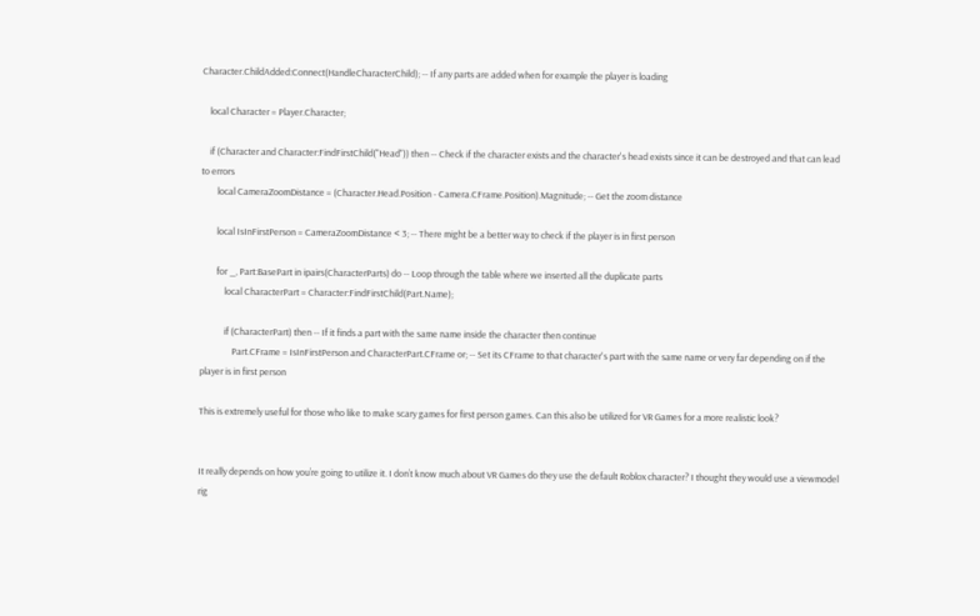Character.ChildAdded:Connect(HandleCharacterChild); -- If any parts are added when for example the player is loading

    local Character = Player.Character;

    if (Character and Character:FindFirstChild("Head")) then -- Check if the character exists and the character's head exists since it can be destroyed and that can lead to errors
        local CameraZoomDistance = (Character.Head.Position - Camera.CFrame.Position).Magnitude; -- Get the zoom distance

        local IsInFirstPerson = CameraZoomDistance < 3; -- There might be a better way to check if the player is in first person

        for _, Part:BasePart in ipairs(CharacterParts) do -- Loop through the table where we inserted all the duplicate parts
            local CharacterPart = Character:FindFirstChild(Part.Name);

            if (CharacterPart) then -- If it finds a part with the same name inside the character then continue
                Part.CFrame = IsInFirstPerson and CharacterPart.CFrame or; -- Set its CFrame to that character's part with the same name or very far depending on if the player is in first person

This is extremely useful for those who like to make scary games for first person games. Can this also be utilized for VR Games for a more realistic look?


It really depends on how you’re going to utilize it. I don’t know much about VR Games do they use the default Roblox character? I thought they would use a viewmodel rig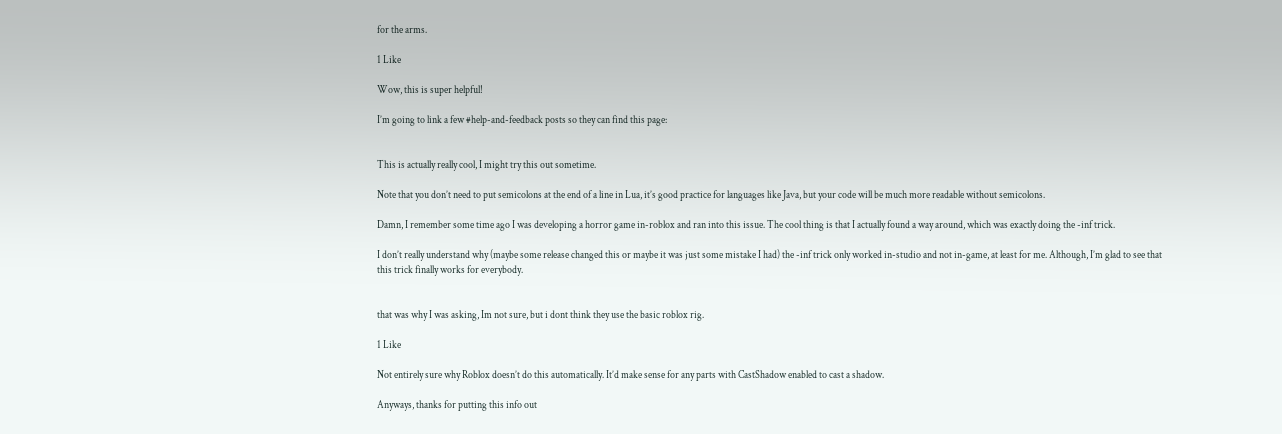for the arms.

1 Like

Wow, this is super helpful!

I’m going to link a few #help-and-feedback posts so they can find this page:


This is actually really cool, I might try this out sometime.

Note that you don’t need to put semicolons at the end of a line in Lua, it’s good practice for languages like Java, but your code will be much more readable without semicolons.

Damn, I remember some time ago I was developing a horror game in-roblox and ran into this issue. The cool thing is that I actually found a way around, which was exactly doing the -inf trick.

I don’t really understand why (maybe some release changed this or maybe it was just some mistake I had) the -inf trick only worked in-studio and not in-game, at least for me. Although, I’m glad to see that this trick finally works for everybody.


that was why I was asking, Im not sure, but i dont think they use the basic roblox rig.

1 Like

Not entirely sure why Roblox doesn’t do this automatically. It’d make sense for any parts with CastShadow enabled to cast a shadow.

Anyways, thanks for putting this info out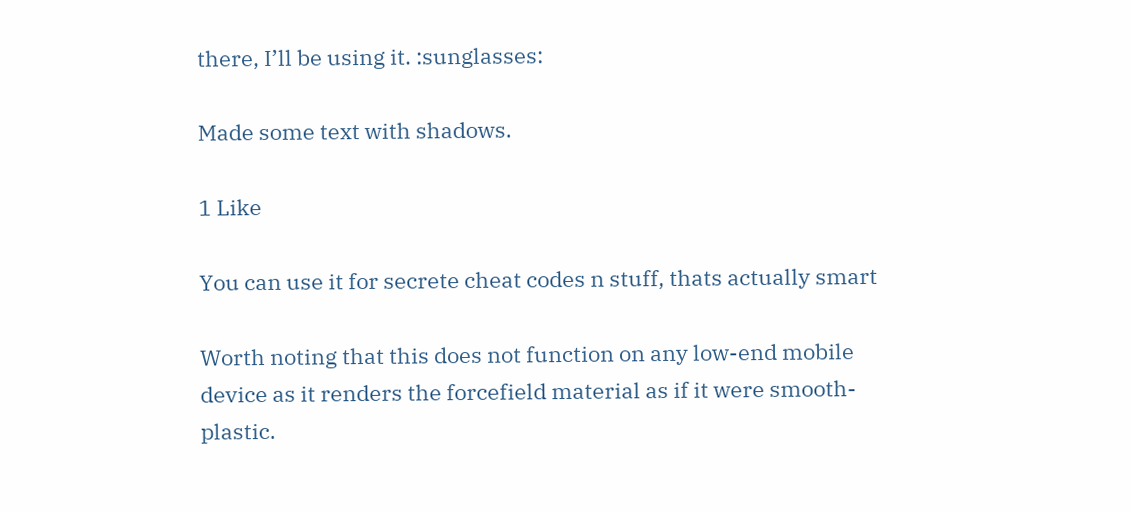there, I’ll be using it. :sunglasses:

Made some text with shadows.

1 Like

You can use it for secrete cheat codes n stuff, thats actually smart

Worth noting that this does not function on any low-end mobile device as it renders the forcefield material as if it were smooth-plastic.